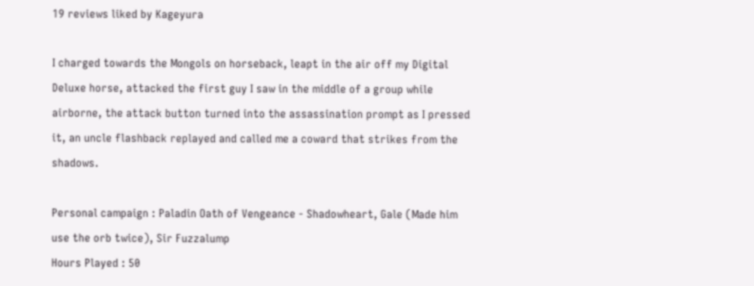19 reviews liked by Kageyura

I charged towards the Mongols on horseback, leapt in the air off my Digital Deluxe horse, attacked the first guy I saw in the middle of a group while airborne, the attack button turned into the assassination prompt as I pressed it, an uncle flashback replayed and called me a coward that strikes from the shadows.

Personal campaign : Paladin Oath of Vengeance - Shadowheart, Gale (Made him use the orb twice), Sir Fuzzalump
Hours Played : 50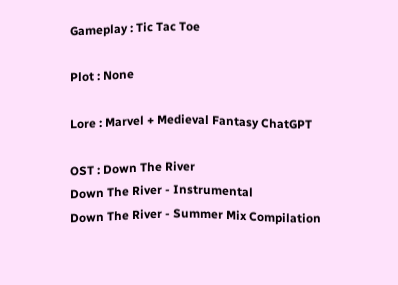Gameplay : Tic Tac Toe

Plot : None

Lore : Marvel + Medieval Fantasy ChatGPT

OST : Down The River
Down The River - Instrumental
Down The River - Summer Mix Compilation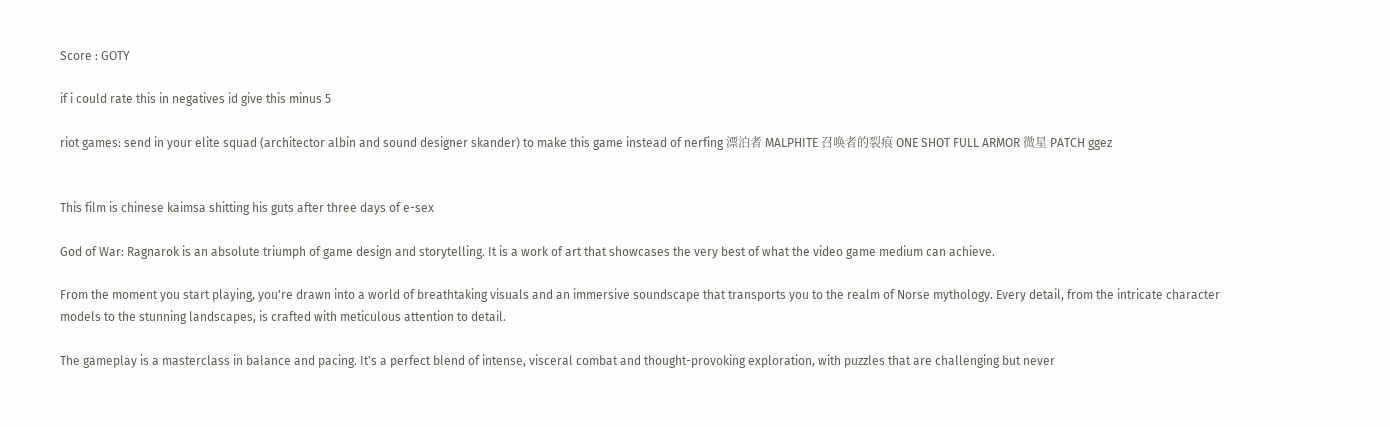Score : GOTY

if i could rate this in negatives id give this minus 5

riot games: send in your elite squad (architector albin and sound designer skander) to make this game instead of nerfing 漂泊者 MALPHITE 召唤者的裂痕 ONE SHOT FULL ARMOR 微星 PATCH ggez


This film is chinese kaimsa shitting his guts after three days of e-sex

God of War: Ragnarok is an absolute triumph of game design and storytelling. It is a work of art that showcases the very best of what the video game medium can achieve.

From the moment you start playing, you're drawn into a world of breathtaking visuals and an immersive soundscape that transports you to the realm of Norse mythology. Every detail, from the intricate character models to the stunning landscapes, is crafted with meticulous attention to detail.

The gameplay is a masterclass in balance and pacing. It's a perfect blend of intense, visceral combat and thought-provoking exploration, with puzzles that are challenging but never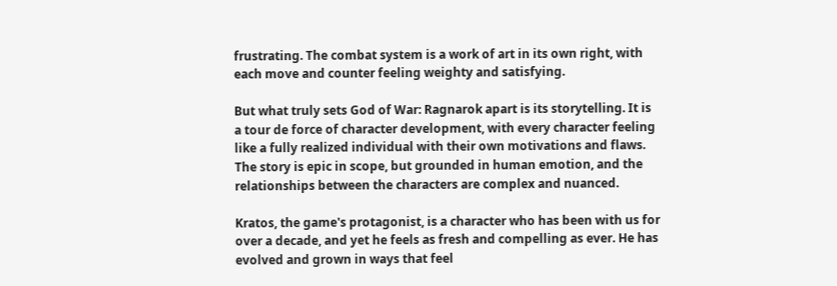frustrating. The combat system is a work of art in its own right, with each move and counter feeling weighty and satisfying.

But what truly sets God of War: Ragnarok apart is its storytelling. It is a tour de force of character development, with every character feeling like a fully realized individual with their own motivations and flaws. The story is epic in scope, but grounded in human emotion, and the relationships between the characters are complex and nuanced.

Kratos, the game's protagonist, is a character who has been with us for over a decade, and yet he feels as fresh and compelling as ever. He has evolved and grown in ways that feel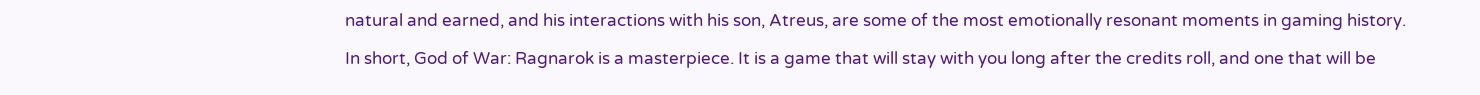natural and earned, and his interactions with his son, Atreus, are some of the most emotionally resonant moments in gaming history.

In short, God of War: Ragnarok is a masterpiece. It is a game that will stay with you long after the credits roll, and one that will be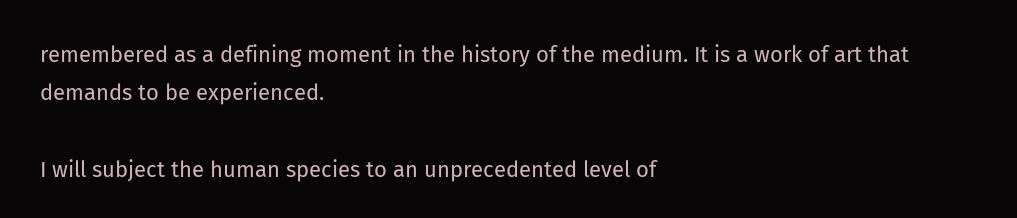remembered as a defining moment in the history of the medium. It is a work of art that demands to be experienced.

I will subject the human species to an unprecedented level of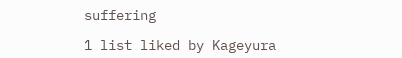suffering

1 list liked by Kageyura